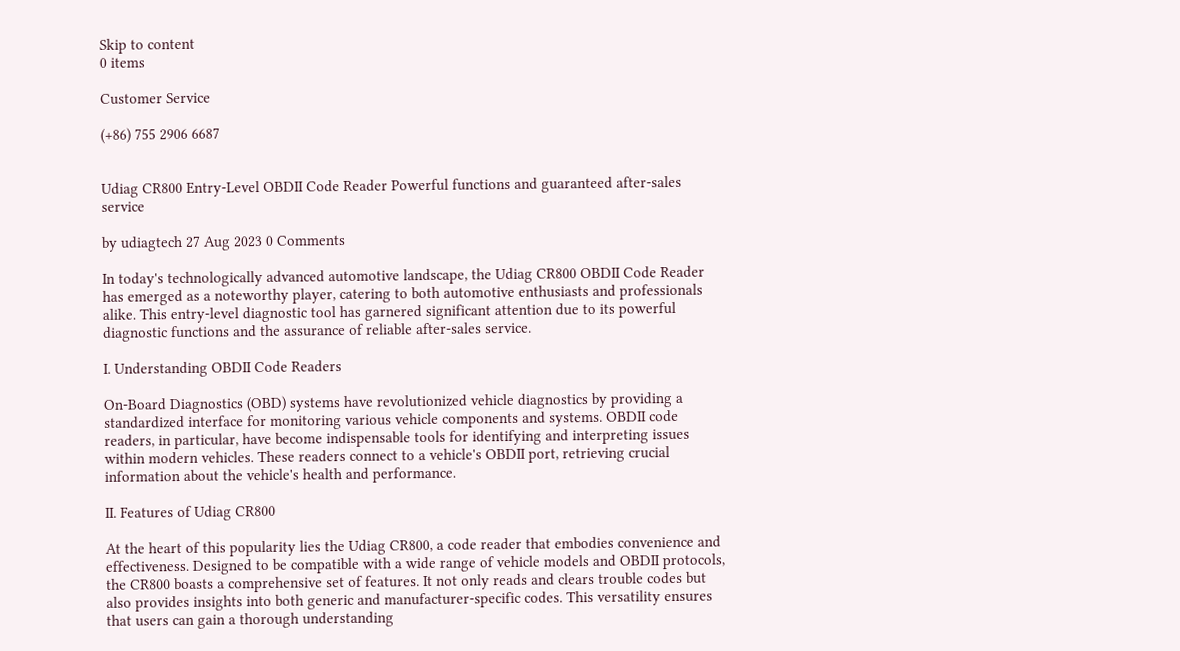Skip to content
0 items

Customer Service

(+86) 755 2906 6687


Udiag CR800 Entry-Level OBDII Code Reader Powerful functions and guaranteed after-sales service

by udiagtech 27 Aug 2023 0 Comments

In today's technologically advanced automotive landscape, the Udiag CR800 OBDII Code Reader has emerged as a noteworthy player, catering to both automotive enthusiasts and professionals alike. This entry-level diagnostic tool has garnered significant attention due to its powerful diagnostic functions and the assurance of reliable after-sales service.

I. Understanding OBDII Code Readers

On-Board Diagnostics (OBD) systems have revolutionized vehicle diagnostics by providing a standardized interface for monitoring various vehicle components and systems. OBDII code readers, in particular, have become indispensable tools for identifying and interpreting issues within modern vehicles. These readers connect to a vehicle's OBDII port, retrieving crucial information about the vehicle's health and performance.

II. Features of Udiag CR800

At the heart of this popularity lies the Udiag CR800, a code reader that embodies convenience and effectiveness. Designed to be compatible with a wide range of vehicle models and OBDII protocols, the CR800 boasts a comprehensive set of features. It not only reads and clears trouble codes but also provides insights into both generic and manufacturer-specific codes. This versatility ensures that users can gain a thorough understanding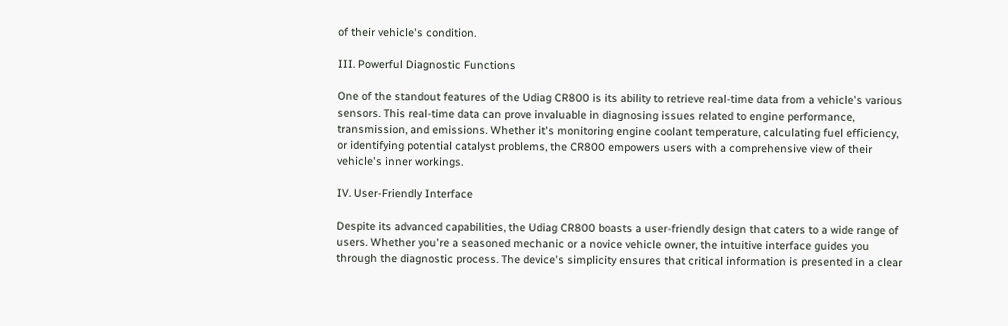of their vehicle's condition.

III. Powerful Diagnostic Functions

One of the standout features of the Udiag CR800 is its ability to retrieve real-time data from a vehicle's various sensors. This real-time data can prove invaluable in diagnosing issues related to engine performance, transmission, and emissions. Whether it's monitoring engine coolant temperature, calculating fuel efficiency, or identifying potential catalyst problems, the CR800 empowers users with a comprehensive view of their vehicle's inner workings.

IV. User-Friendly Interface

Despite its advanced capabilities, the Udiag CR800 boasts a user-friendly design that caters to a wide range of users. Whether you're a seasoned mechanic or a novice vehicle owner, the intuitive interface guides you through the diagnostic process. The device's simplicity ensures that critical information is presented in a clear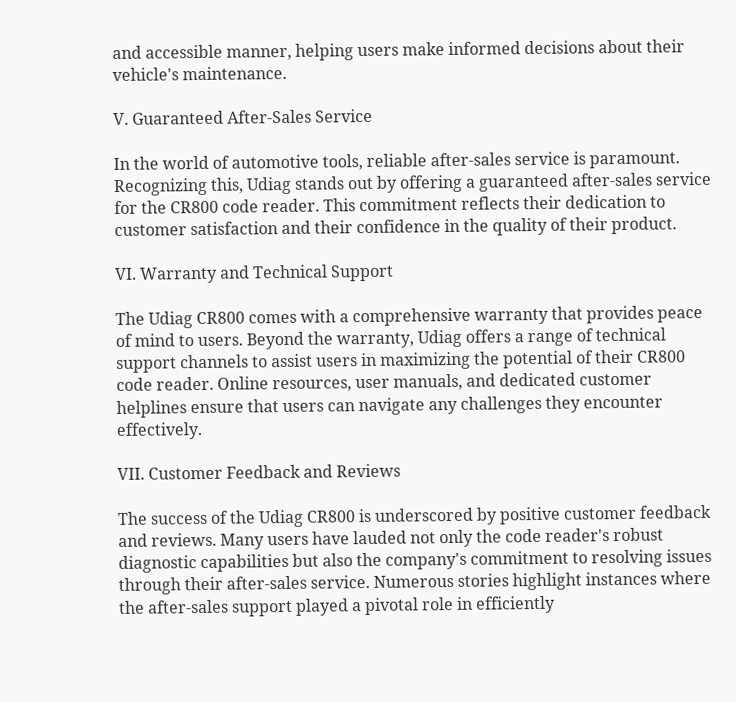and accessible manner, helping users make informed decisions about their vehicle's maintenance.

V. Guaranteed After-Sales Service

In the world of automotive tools, reliable after-sales service is paramount. Recognizing this, Udiag stands out by offering a guaranteed after-sales service for the CR800 code reader. This commitment reflects their dedication to customer satisfaction and their confidence in the quality of their product.

VI. Warranty and Technical Support

The Udiag CR800 comes with a comprehensive warranty that provides peace of mind to users. Beyond the warranty, Udiag offers a range of technical support channels to assist users in maximizing the potential of their CR800 code reader. Online resources, user manuals, and dedicated customer helplines ensure that users can navigate any challenges they encounter effectively.

VII. Customer Feedback and Reviews

The success of the Udiag CR800 is underscored by positive customer feedback and reviews. Many users have lauded not only the code reader's robust diagnostic capabilities but also the company's commitment to resolving issues through their after-sales service. Numerous stories highlight instances where the after-sales support played a pivotal role in efficiently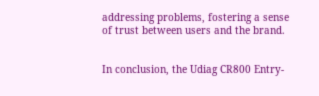addressing problems, fostering a sense of trust between users and the brand.


In conclusion, the Udiag CR800 Entry-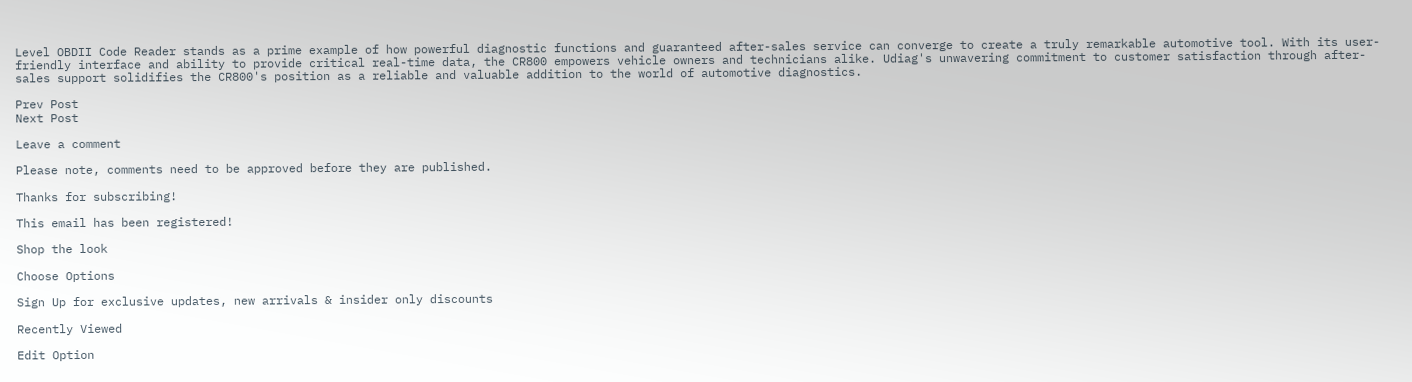Level OBDII Code Reader stands as a prime example of how powerful diagnostic functions and guaranteed after-sales service can converge to create a truly remarkable automotive tool. With its user-friendly interface and ability to provide critical real-time data, the CR800 empowers vehicle owners and technicians alike. Udiag's unwavering commitment to customer satisfaction through after-sales support solidifies the CR800's position as a reliable and valuable addition to the world of automotive diagnostics.

Prev Post
Next Post

Leave a comment

Please note, comments need to be approved before they are published.

Thanks for subscribing!

This email has been registered!

Shop the look

Choose Options

Sign Up for exclusive updates, new arrivals & insider only discounts

Recently Viewed

Edit Option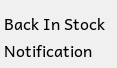Back In Stock Notification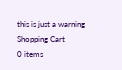this is just a warning
Shopping Cart
0 items